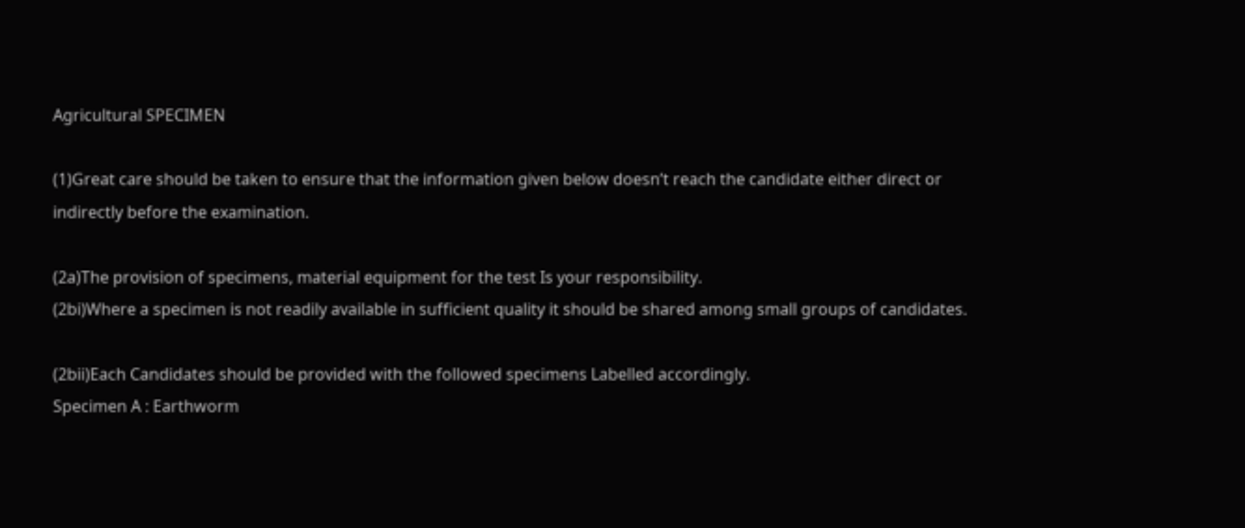Agricultural SPECIMEN

(1)Great care should be taken to ensure that the information given below doesn’t reach the candidate either direct or indirectly before the examination.

(2a)The provision of specimens, material equipment for the test Is your responsibility.
(2bi)Where a specimen is not readily available in sufficient quality it should be shared among small groups of candidates.

(2bii)Each Candidates should be provided with the followed specimens Labelled accordingly.
Specimen A : Earthworm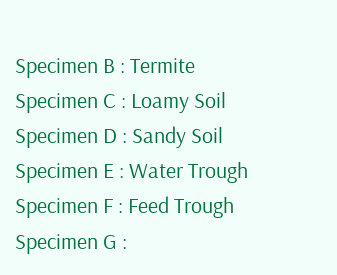Specimen B : Termite
Specimen C : Loamy Soil
Specimen D : Sandy Soil
Specimen E : Water Trough
Specimen F : Feed Trough
Specimen G :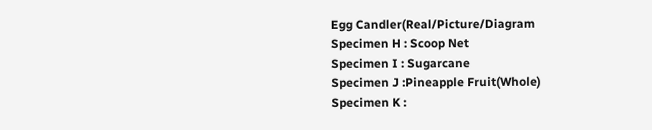Egg Candler(Real/Picture/Diagram
Specimen H : Scoop Net
Specimen I : Sugarcane
Specimen J :Pineapple Fruit(Whole)
Specimen K :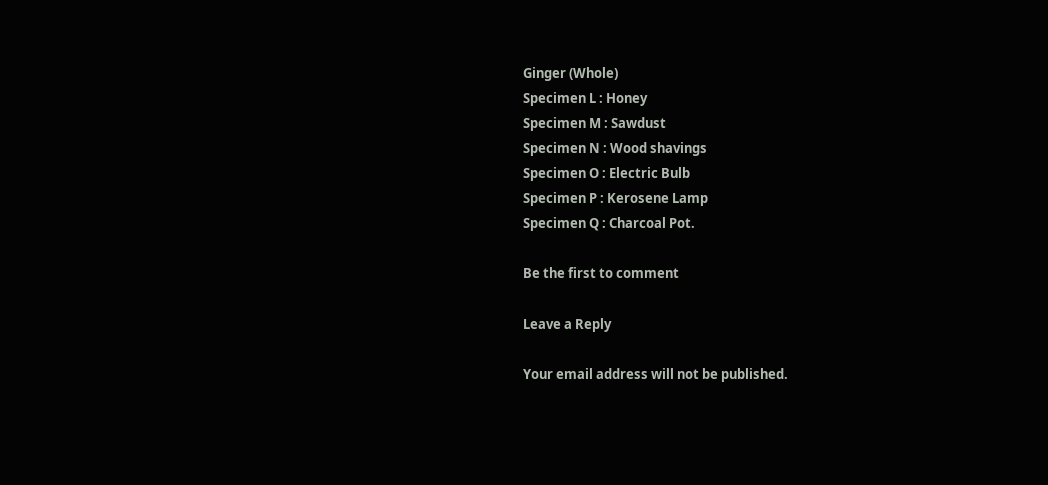Ginger (Whole)
Specimen L : Honey
Specimen M : Sawdust
Specimen N : Wood shavings
Specimen O : Electric Bulb
Specimen P : Kerosene Lamp
Specimen Q : Charcoal Pot.

Be the first to comment

Leave a Reply

Your email address will not be published.